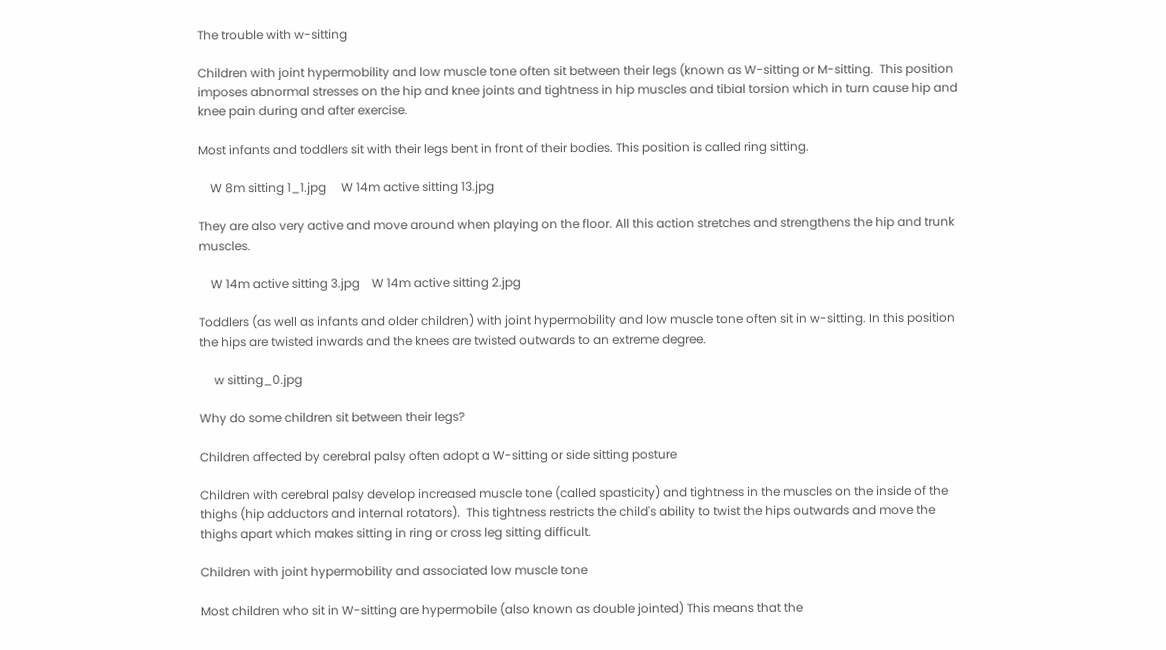The trouble with w-sitting

Children with joint hypermobility and low muscle tone often sit between their legs (known as W-sitting or M-sitting.  This position imposes abnormal stresses on the hip and knee joints and tightness in hip muscles and tibial torsion which in turn cause hip and knee pain during and after exercise.

Most infants and toddlers sit with their legs bent in front of their bodies. This position is called ring sitting.

    W 8m sitting 1_1.jpg     W 14m active sitting 13.jpg

They are also very active and move around when playing on the floor. All this action stretches and strengthens the hip and trunk muscles.

    W 14m active sitting 3.jpg    W 14m active sitting 2.jpg

Toddlers (as well as infants and older children) with joint hypermobility and low muscle tone often sit in w-sitting. In this position the hips are twisted inwards and the knees are twisted outwards to an extreme degree.

     w sitting_0.jpg

Why do some children sit between their legs?

Children affected by cerebral palsy often adopt a W-sitting or side sitting posture

Children with cerebral palsy develop increased muscle tone (called spasticity) and tightness in the muscles on the inside of the thighs (hip adductors and internal rotators).  This tightness restricts the child's ability to twist the hips outwards and move the thighs apart which makes sitting in ring or cross leg sitting difficult.

Children with joint hypermobility and associated low muscle tone

Most children who sit in W-sitting are hypermobile (also known as double jointed) This means that the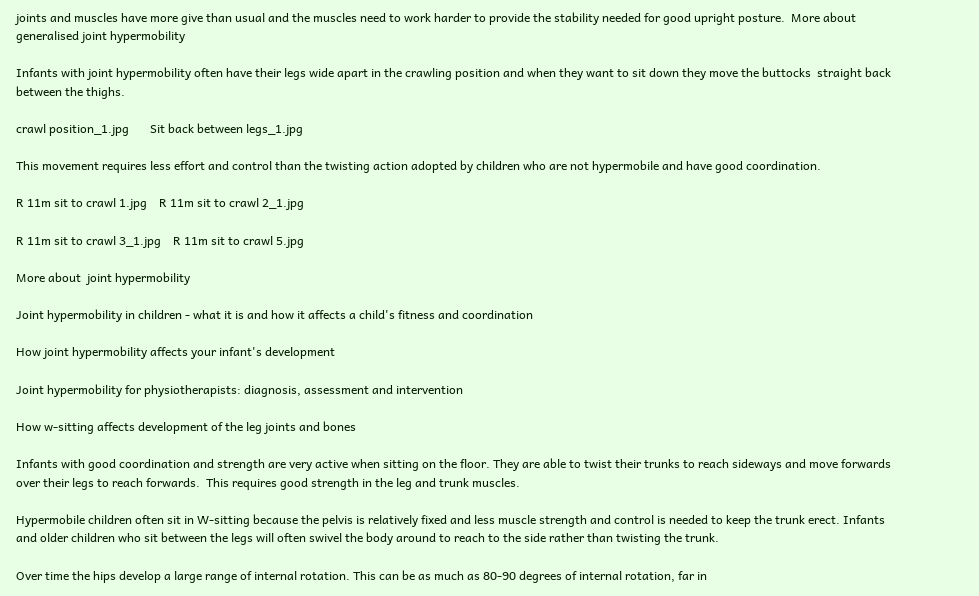joints and muscles have more give than usual and the muscles need to work harder to provide the stability needed for good upright posture.  More about generalised joint hypermobility

Infants with joint hypermobility often have their legs wide apart in the crawling position and when they want to sit down they move the buttocks  straight back between the thighs.

crawl position_1.jpg       Sit back between legs_1.jpg

This movement requires less effort and control than the twisting action adopted by children who are not hypermobile and have good coordination.

R 11m sit to crawl 1.jpg    R 11m sit to crawl 2_1.jpg

R 11m sit to crawl 3_1.jpg    R 11m sit to crawl 5.jpg

More about  joint hypermobility

Joint hypermobility in children - what it is and how it affects a child's fitness and coordination

How joint hypermobility affects your infant's development

Joint hypermobility for physiotherapists: diagnosis, assessment and intervention

How w-sitting affects development of the leg joints and bones

Infants with good coordination and strength are very active when sitting on the floor. They are able to twist their trunks to reach sideways and move forwards over their legs to reach forwards.  This requires good strength in the leg and trunk muscles.

Hypermobile children often sit in W-sitting because the pelvis is relatively fixed and less muscle strength and control is needed to keep the trunk erect. Infants and older children who sit between the legs will often swivel the body around to reach to the side rather than twisting the trunk.

Over time the hips develop a large range of internal rotation. This can be as much as 80-90 degrees of internal rotation, far in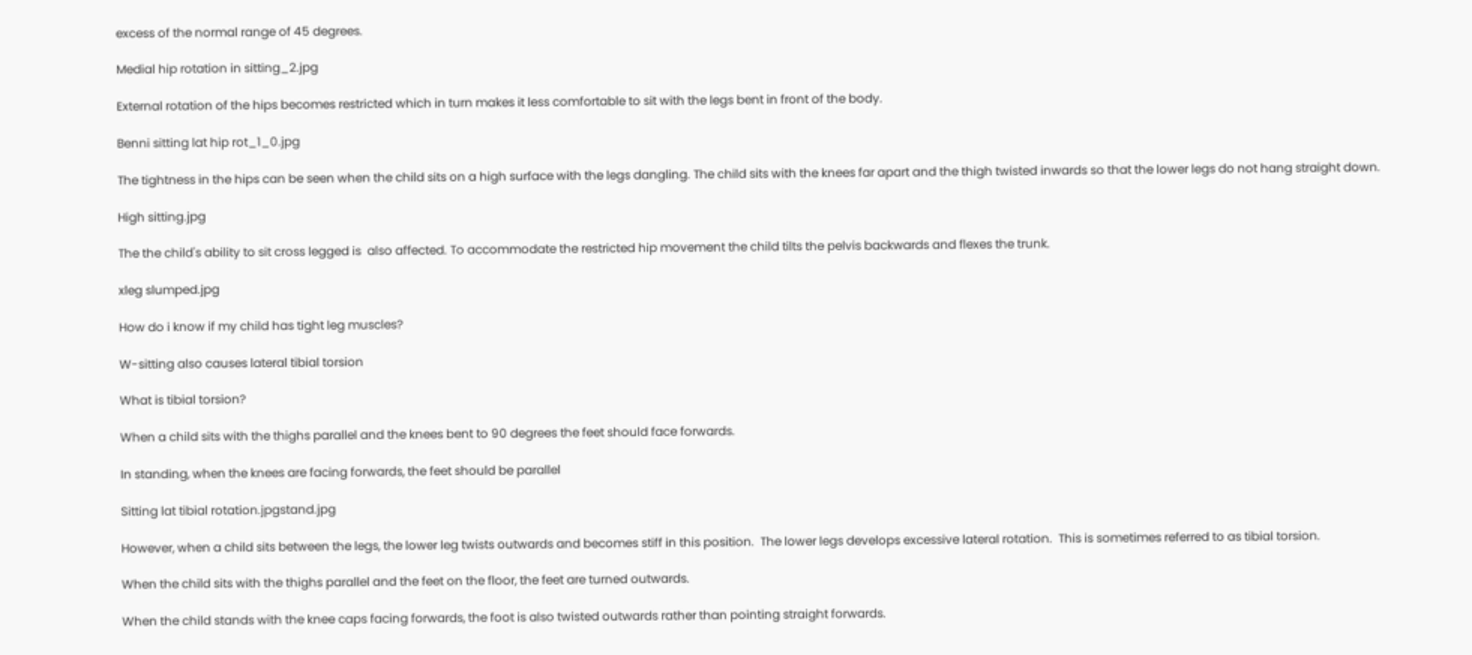excess of the normal range of 45 degrees.

Medial hip rotation in sitting_2.jpg

External rotation of the hips becomes restricted which in turn makes it less comfortable to sit with the legs bent in front of the body.

Benni sitting lat hip rot_1_0.jpg

The tightness in the hips can be seen when the child sits on a high surface with the legs dangling. The child sits with the knees far apart and the thigh twisted inwards so that the lower legs do not hang straight down.

High sitting.jpg

The the child's ability to sit cross legged is  also affected. To accommodate the restricted hip movement the child tilts the pelvis backwards and flexes the trunk.

xleg slumped.jpg

How do i know if my child has tight leg muscles?

W-sitting also causes lateral tibial torsion

What is tibial torsion?

When a child sits with the thighs parallel and the knees bent to 90 degrees the feet should face forwards.

In standing, when the knees are facing forwards, the feet should be parallel

Sitting lat tibial rotation.jpgstand.jpg

However, when a child sits between the legs, the lower leg twists outwards and becomes stiff in this position.  The lower legs develops excessive lateral rotation.  This is sometimes referred to as tibial torsion.

When the child sits with the thighs parallel and the feet on the floor, the feet are turned outwards.

When the child stands with the knee caps facing forwards, the foot is also twisted outwards rather than pointing straight forwards.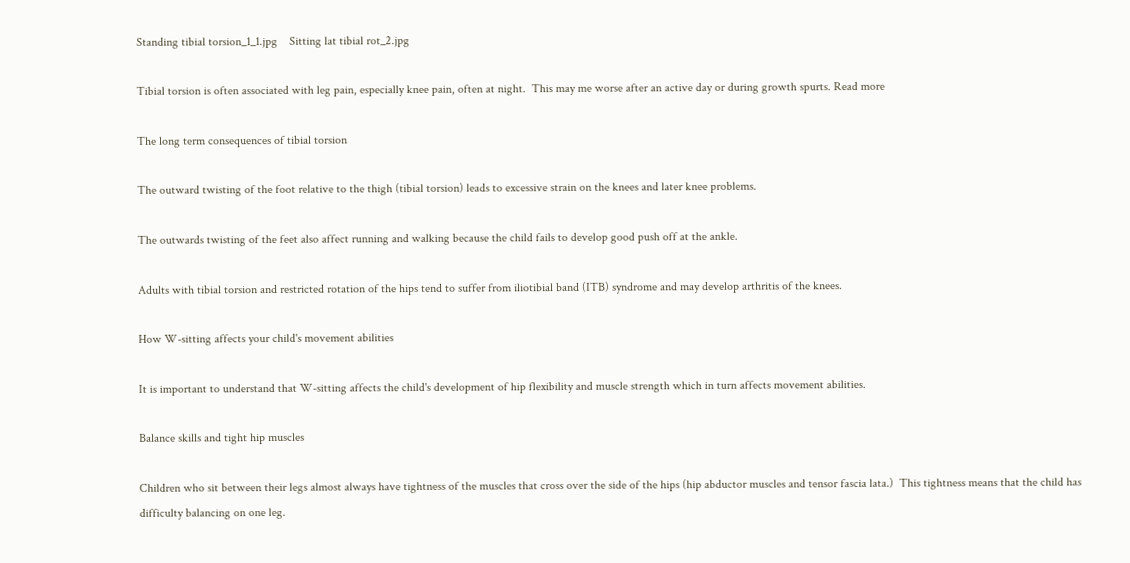Standing tibial torsion_1_1.jpg    Sitting lat tibial rot_2.jpg

Tibial torsion is often associated with leg pain, especially knee pain, often at night.  This may me worse after an active day or during growth spurts. Read more

The long term consequences of tibial torsion

The outward twisting of the foot relative to the thigh (tibial torsion) leads to excessive strain on the knees and later knee problems.

The outwards twisting of the feet also affect running and walking because the child fails to develop good push off at the ankle.

Adults with tibial torsion and restricted rotation of the hips tend to suffer from iliotibial band (ITB) syndrome and may develop arthritis of the knees.

How W-sitting affects your child's movement abilities

It is important to understand that W-sitting affects the child's development of hip flexibility and muscle strength which in turn affects movement abilities.

Balance skills and tight hip muscles

Children who sit between their legs almost always have tightness of the muscles that cross over the side of the hips (hip abductor muscles and tensor fascia lata.)  This tightness means that the child has difficulty balancing on one leg.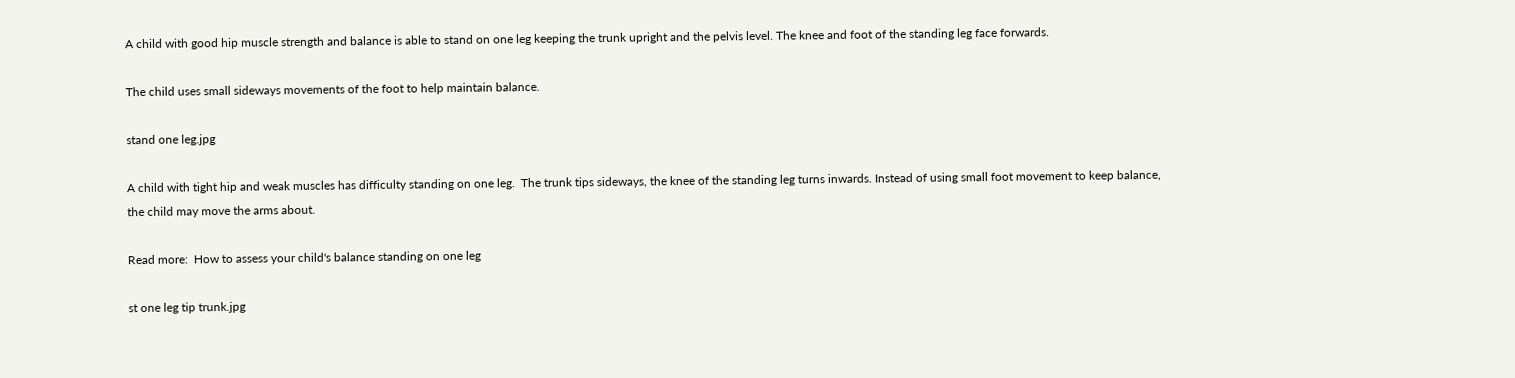A child with good hip muscle strength and balance is able to stand on one leg keeping the trunk upright and the pelvis level. The knee and foot of the standing leg face forwards.

The child uses small sideways movements of the foot to help maintain balance.

stand one leg.jpg

A child with tight hip and weak muscles has difficulty standing on one leg.  The trunk tips sideways, the knee of the standing leg turns inwards. Instead of using small foot movement to keep balance, the child may move the arms about.

Read more:  How to assess your child's balance standing on one leg

st one leg tip trunk.jpg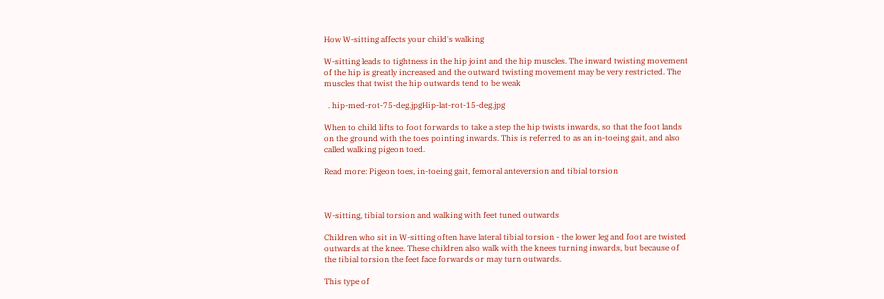How W-sitting affects your child's walking

W-sitting leads to tightness in the hip joint and the hip muscles. The inward twisting movement of the hip is greatly increased and the outward twisting movement may be very restricted. The muscles that twist the hip outwards tend to be weak

  . hip-med-rot-75-deg.jpgHip-lat-rot-15-deg.jpg

When to child lifts to foot forwards to take a step the hip twists inwards, so that the foot lands on the ground with the toes pointing inwards. This is referred to as an in-toeing gait, and also called walking pigeon toed.

Read more: Pigeon toes, in-toeing gait, femoral anteversion and tibial torsion



W-sitting, tibial torsion and walking with feet tuned outwards

Children who sit in W-sitting often have lateral tibial torsion - the lower leg and foot are twisted outwards at the knee. These children also walk with the knees turning inwards, but because of the tibial torsion the feet face forwards or may turn outwards.

This type of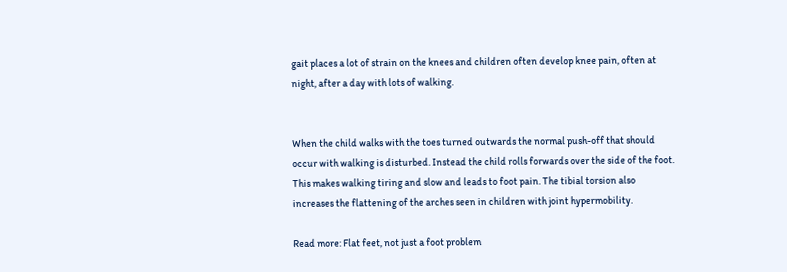gait places a lot of strain on the knees and children often develop knee pain, often at night, after a day with lots of walking.


When the child walks with the toes turned outwards the normal push-off that should occur with walking is disturbed. Instead the child rolls forwards over the side of the foot. This makes walking tiring and slow and leads to foot pain. The tibial torsion also increases the flattening of the arches seen in children with joint hypermobility.

Read more: Flat feet, not just a foot problem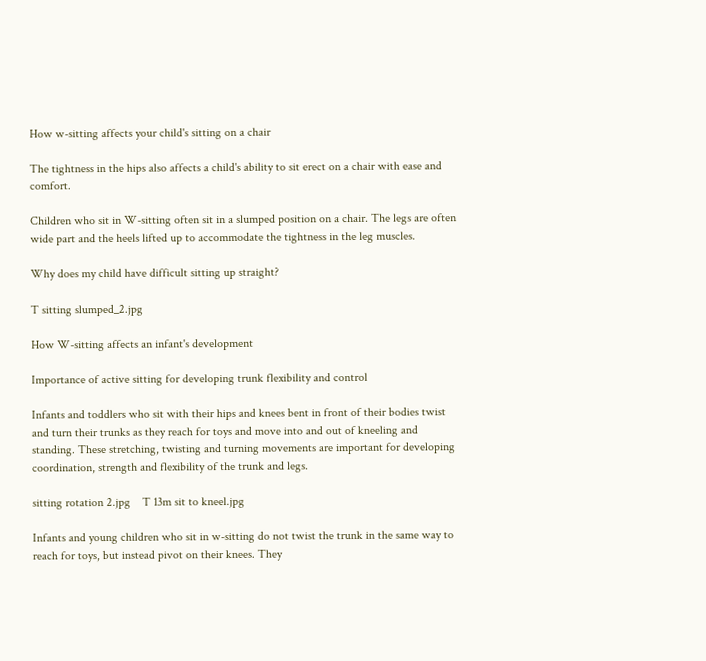How w-sitting affects your child's sitting on a chair

The tightness in the hips also affects a child's ability to sit erect on a chair with ease and comfort.

Children who sit in W-sitting often sit in a slumped position on a chair. The legs are often wide part and the heels lifted up to accommodate the tightness in the leg muscles.

Why does my child have difficult sitting up straight?

T sitting slumped_2.jpg

How W-sitting affects an infant's development

Importance of active sitting for developing trunk flexibility and control

Infants and toddlers who sit with their hips and knees bent in front of their bodies twist and turn their trunks as they reach for toys and move into and out of kneeling and standing. These stretching, twisting and turning movements are important for developing coordination, strength and flexibility of the trunk and legs.

sitting rotation 2.jpg    T 13m sit to kneel.jpg

Infants and young children who sit in w-sitting do not twist the trunk in the same way to reach for toys, but instead pivot on their knees. They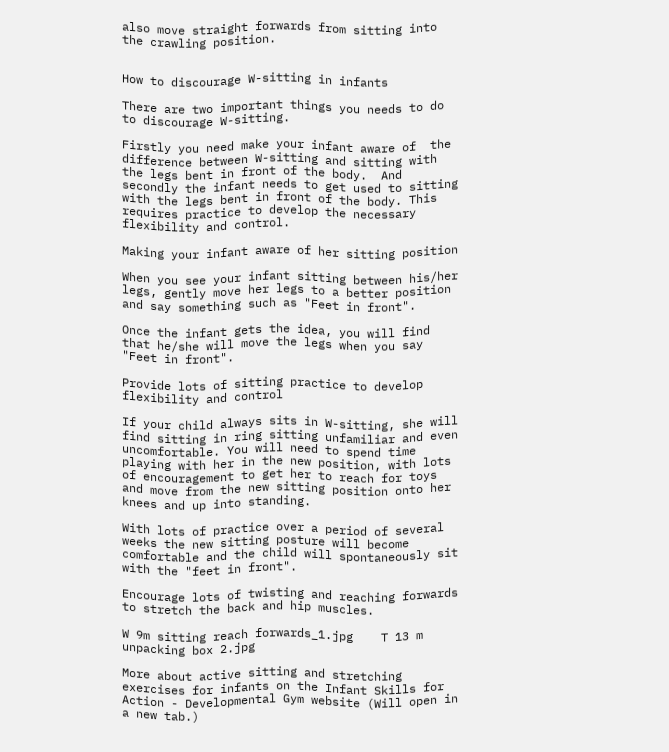also move straight forwards from sitting into the crawling position.


How to discourage W-sitting in infants

There are two important things you needs to do to discourage W-sitting.

Firstly you need make your infant aware of  the difference between W-sitting and sitting with the legs bent in front of the body.  And secondly the infant needs to get used to sitting with the legs bent in front of the body. This requires practice to develop the necessary flexibility and control.

Making your infant aware of her sitting position

When you see your infant sitting between his/her legs, gently move her legs to a better position and say something such as "Feet in front".

Once the infant gets the idea, you will find that he/she will move the legs when you say "Feet in front".

Provide lots of sitting practice to develop flexibility and control

If your child always sits in W-sitting, she will find sitting in ring sitting unfamiliar and even uncomfortable. You will need to spend time playing with her in the new position, with lots of encouragement to get her to reach for toys and move from the new sitting position onto her knees and up into standing.

With lots of practice over a period of several weeks the new sitting posture will become comfortable and the child will spontaneously sit with the "feet in front".

Encourage lots of twisting and reaching forwards to stretch the back and hip muscles.

W 9m sitting reach forwards_1.jpg    T 13 m unpacking box 2.jpg

More about active sitting and stretching exercises for infants on the Infant Skills for Action - Developmental Gym website (Will open in a new tab.)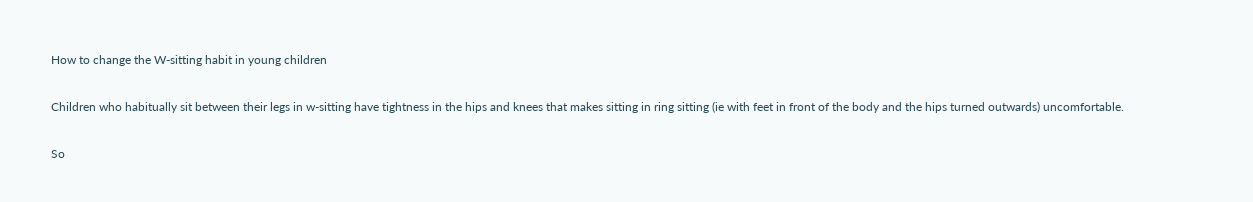How to change the W-sitting habit in young children

Children who habitually sit between their legs in w-sitting have tightness in the hips and knees that makes sitting in ring sitting (ie with feet in front of the body and the hips turned outwards) uncomfortable.

So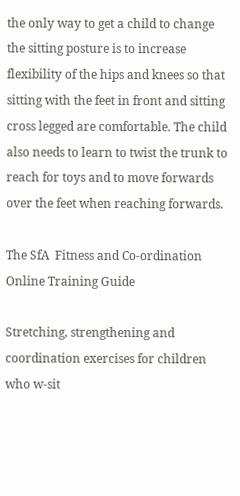the only way to get a child to change the sitting posture is to increase flexibility of the hips and knees so that sitting with the feet in front and sitting cross legged are comfortable. The child also needs to learn to twist the trunk to reach for toys and to move forwards over the feet when reaching forwards.

The SfA  Fitness and Co-ordination Online Training Guide

Stretching, strengthening and coordination exercises for children who w-sit